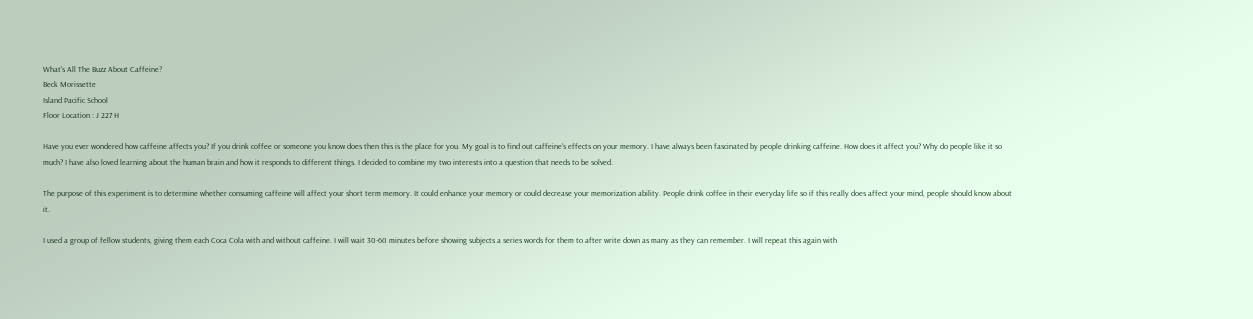What's All The Buzz About Caffeine?
Beck Morissette
Island Pacific School
Floor Location : J 227 H

Have you ever wondered how caffeine affects you? If you drink coffee or someone you know does then this is the place for you. My goal is to find out caffeine's effects on your memory. I have always been fascinated by people drinking caffeine. How does it affect you? Why do people like it so much? I have also loved learning about the human brain and how it responds to different things. I decided to combine my two interests into a question that needs to be solved.

The purpose of this experiment is to determine whether consuming caffeine will affect your short term memory. It could enhance your memory or could decrease your memorization ability. People drink coffee in their everyday life so if this really does affect your mind, people should know about it.

I used a group of fellow students, giving them each Coca Cola with and without caffeine. I will wait 30-60 minutes before showing subjects a series words for them to after write down as many as they can remember. I will repeat this again with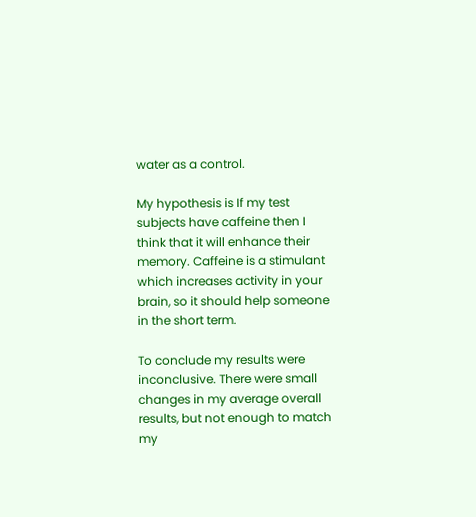water as a control.

My hypothesis is If my test subjects have caffeine then I think that it will enhance their memory. Caffeine is a stimulant which increases activity in your brain, so it should help someone in the short term.

To conclude my results were inconclusive. There were small changes in my average overall results, but not enough to match my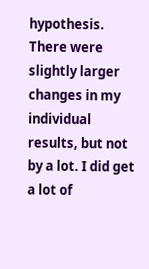hypothesis. There were slightly larger changes in my individual results, but not by a lot. I did get a lot of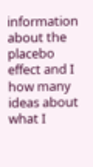information about the placebo effect and I how many ideas about what I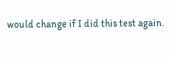would change if I did this test again.